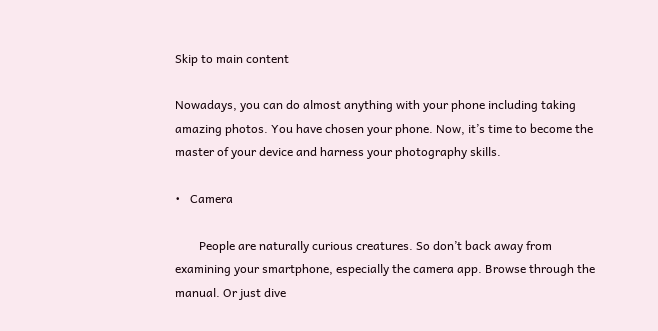Skip to main content

Nowadays, you can do almost anything with your phone including taking amazing photos. You have chosen your phone. Now, it’s time to become the master of your device and harness your photography skills.

•   Camera

        People are naturally curious creatures. So don’t back away from examining your smartphone, especially the camera app. Browse through the manual. Or just dive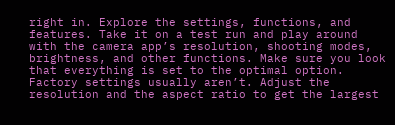right in. Explore the settings, functions, and features. Take it on a test run and play around with the camera app’s resolution, shooting modes, brightness, and other functions. Make sure you look that everything is set to the optimal option. Factory settings usually aren’t. Adjust the resolution and the aspect ratio to get the largest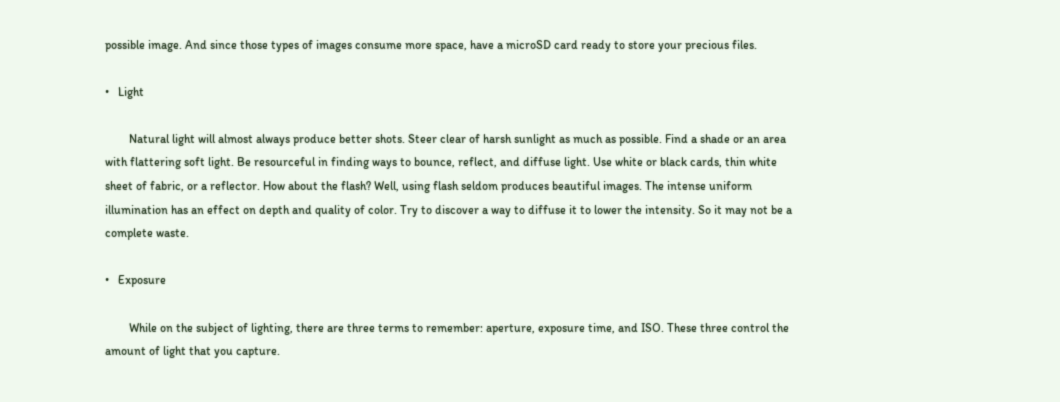possible image. And since those types of images consume more space, have a microSD card ready to store your precious files.

•   Light

        Natural light will almost always produce better shots. Steer clear of harsh sunlight as much as possible. Find a shade or an area with flattering soft light. Be resourceful in finding ways to bounce, reflect, and diffuse light. Use white or black cards, thin white sheet of fabric, or a reflector. How about the flash? Well, using flash seldom produces beautiful images. The intense uniform illumination has an effect on depth and quality of color. Try to discover a way to diffuse it to lower the intensity. So it may not be a complete waste.

•   Exposure

        While on the subject of lighting, there are three terms to remember: aperture, exposure time, and ISO. These three control the amount of light that you capture.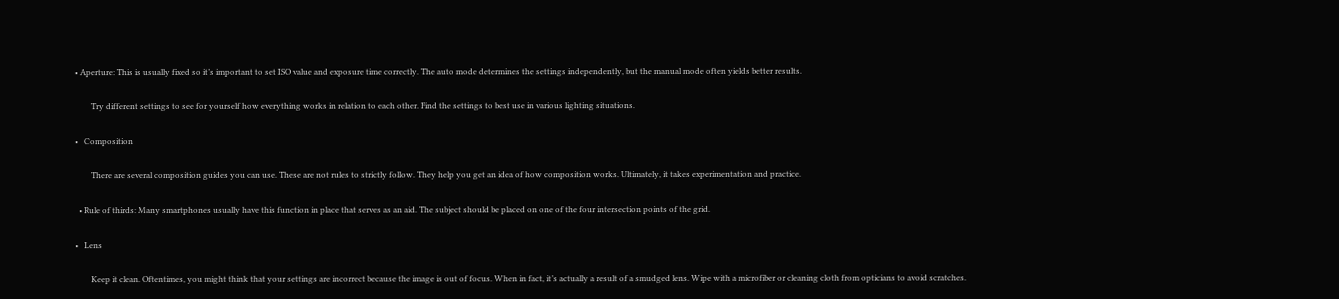• Aperture: This is usually fixed so it’s important to set ISO value and exposure time correctly. The auto mode determines the settings independently, but the manual mode often yields better results.

        Try different settings to see for yourself how everything works in relation to each other. Find the settings to best use in various lighting situations.

•   Composition

        There are several composition guides you can use. These are not rules to strictly follow. They help you get an idea of how composition works. Ultimately, it takes experimentation and practice.

  • Rule of thirds: Many smartphones usually have this function in place that serves as an aid. The subject should be placed on one of the four intersection points of the grid.

•   Lens

        Keep it clean. Oftentimes, you might think that your settings are incorrect because the image is out of focus. When in fact, it’s actually a result of a smudged lens. Wipe with a microfiber or cleaning cloth from opticians to avoid scratches.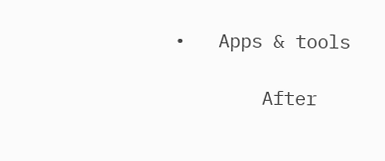•   Apps & tools

        After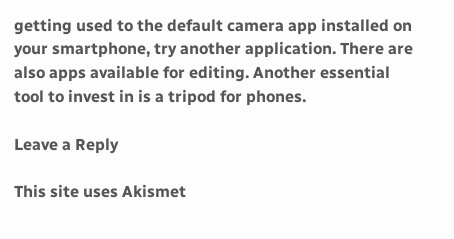getting used to the default camera app installed on your smartphone, try another application. There are also apps available for editing. Another essential tool to invest in is a tripod for phones.

Leave a Reply

This site uses Akismet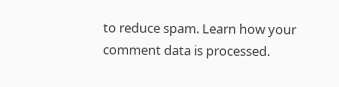to reduce spam. Learn how your comment data is processed.